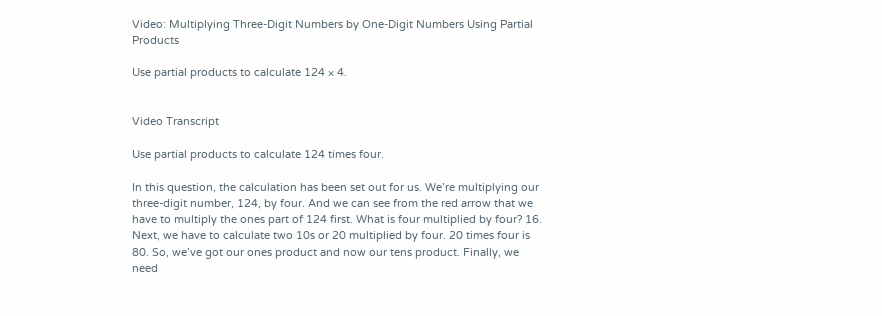Video: Multiplying Three-Digit Numbers by One-Digit Numbers Using Partial Products

Use partial products to calculate 124 × 4.


Video Transcript

Use partial products to calculate 124 times four.

In this question, the calculation has been set out for us. We’re multiplying our three-digit number, 124, by four. And we can see from the red arrow that we have to multiply the ones part of 124 first. What is four multiplied by four? 16. Next, we have to calculate two 10s or 20 multiplied by four. 20 times four is 80. So, we’ve got our ones product and now our tens product. Finally, we need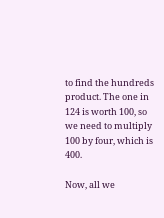to find the hundreds product. The one in 124 is worth 100, so we need to multiply 100 by four, which is 400.

Now, all we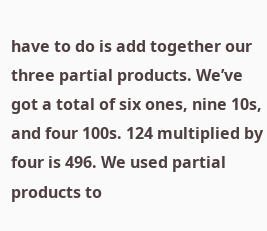have to do is add together our three partial products. We’ve got a total of six ones, nine 10s, and four 100s. 124 multiplied by four is 496. We used partial products to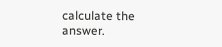calculate the answer.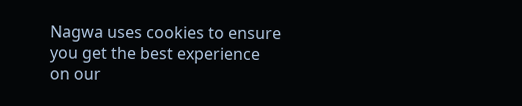Nagwa uses cookies to ensure you get the best experience on our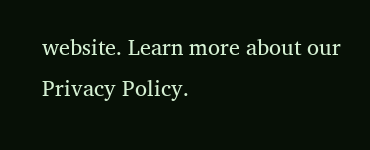website. Learn more about our Privacy Policy.